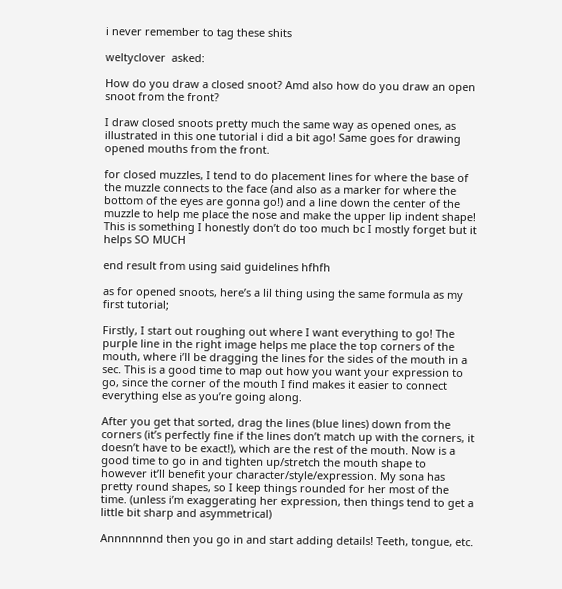i never remember to tag these shits

weltyclover  asked:

How do you draw a closed snoot? Amd also how do you draw an open snoot from the front?

I draw closed snoots pretty much the same way as opened ones, as illustrated in this one tutorial i did a bit ago! Same goes for drawing opened mouths from the front.

for closed muzzles, I tend to do placement lines for where the base of the muzzle connects to the face (and also as a marker for where the bottom of the eyes are gonna go!) and a line down the center of the muzzle to help me place the nose and make the upper lip indent shape! This is something I honestly don’t do too much bc I mostly forget but it helps SO MUCH

end result from using said guidelines hfhfh

as for opened snoots, here’s a lil thing using the same formula as my first tutorial;

Firstly, I start out roughing out where I want everything to go! The purple line in the right image helps me place the top corners of the mouth, where i’ll be dragging the lines for the sides of the mouth in a sec. This is a good time to map out how you want your expression to go, since the corner of the mouth I find makes it easier to connect everything else as you’re going along.

After you get that sorted, drag the lines (blue lines) down from the corners (it’s perfectly fine if the lines don’t match up with the corners, it doesn’t have to be exact!), which are the rest of the mouth. Now is a good time to go in and tighten up/stretch the mouth shape to however it’ll benefit your character/style/expression. My sona has pretty round shapes, so I keep things rounded for her most of the time. (unless i’m exaggerating her expression, then things tend to get a little bit sharp and asymmetrical)

Annnnnnnd then you go in and start adding details! Teeth, tongue, etc.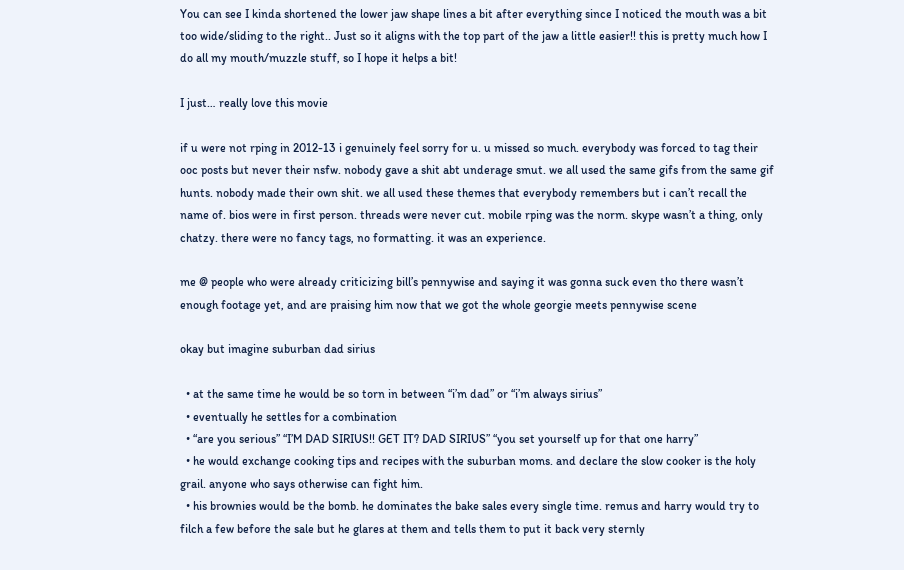You can see I kinda shortened the lower jaw shape lines a bit after everything since I noticed the mouth was a bit too wide/sliding to the right.. Just so it aligns with the top part of the jaw a little easier!! this is pretty much how I do all my mouth/muzzle stuff, so I hope it helps a bit!

I just… really love this movie

if u were not rping in 2012-13 i genuinely feel sorry for u. u missed so much. everybody was forced to tag their ooc posts but never their nsfw. nobody gave a shit abt underage smut. we all used the same gifs from the same gif hunts. nobody made their own shit. we all used these themes that everybody remembers but i can’t recall the name of. bios were in first person. threads were never cut. mobile rping was the norm. skype wasn’t a thing, only chatzy. there were no fancy tags, no formatting. it was an experience.

me @ people who were already criticizing bill’s pennywise and saying it was gonna suck even tho there wasn’t enough footage yet, and are praising him now that we got the whole georgie meets pennywise scene

okay but imagine suburban dad sirius

  • at the same time he would be so torn in between “i’m dad” or “i’m always sirius”
  • eventually he settles for a combination
  • “are you serious” “I’M DAD SIRIUS!! GET IT? DAD SIRIUS” “you set yourself up for that one harry”
  • he would exchange cooking tips and recipes with the suburban moms. and declare the slow cooker is the holy grail. anyone who says otherwise can fight him.
  • his brownies would be the bomb. he dominates the bake sales every single time. remus and harry would try to filch a few before the sale but he glares at them and tells them to put it back very sternly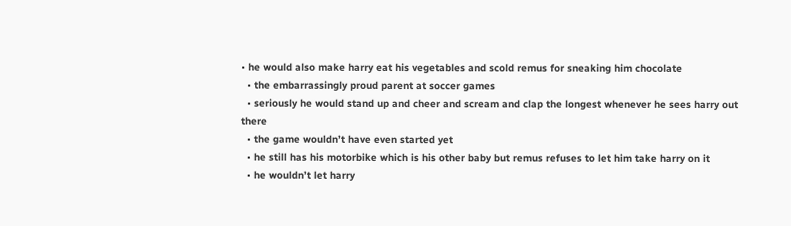• he would also make harry eat his vegetables and scold remus for sneaking him chocolate
  • the embarrassingly proud parent at soccer games
  • seriously he would stand up and cheer and scream and clap the longest whenever he sees harry out there
  • the game wouldn’t have even started yet
  • he still has his motorbike which is his other baby but remus refuses to let him take harry on it
  • he wouldn’t let harry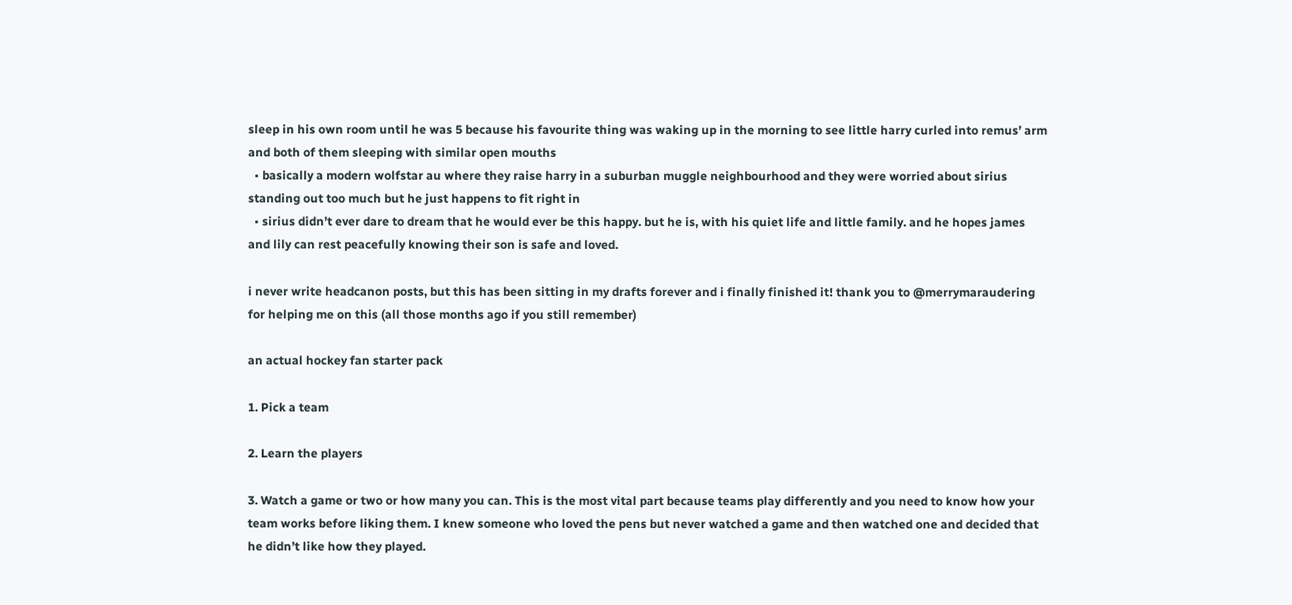sleep in his own room until he was 5 because his favourite thing was waking up in the morning to see little harry curled into remus’ arm and both of them sleeping with similar open mouths
  • basically a modern wolfstar au where they raise harry in a suburban muggle neighbourhood and they were worried about sirius standing out too much but he just happens to fit right in
  • sirius didn’t ever dare to dream that he would ever be this happy. but he is, with his quiet life and little family. and he hopes james and lily can rest peacefully knowing their son is safe and loved.

i never write headcanon posts, but this has been sitting in my drafts forever and i finally finished it! thank you to @merrymaraudering for helping me on this (all those months ago if you still remember)

an actual hockey fan starter pack

1. Pick a team

2. Learn the players

3. Watch a game or two or how many you can. This is the most vital part because teams play differently and you need to know how your team works before liking them. I knew someone who loved the pens but never watched a game and then watched one and decided that he didn’t like how they played.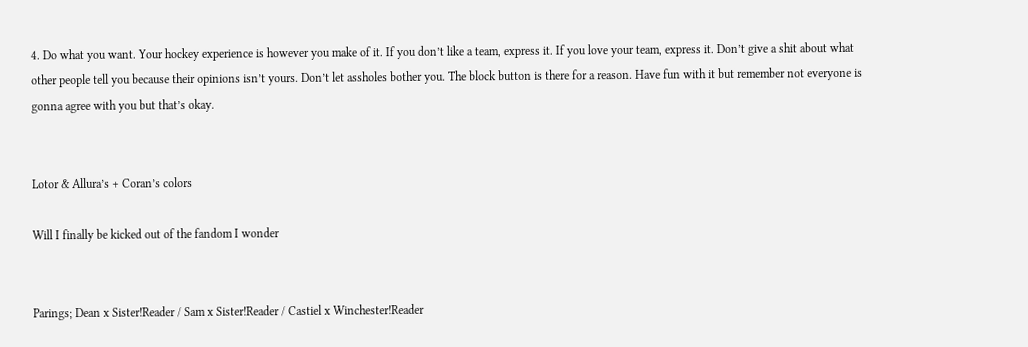4. Do what you want. Your hockey experience is however you make of it. If you don’t like a team, express it. If you love your team, express it. Don’t give a shit about what other people tell you because their opinions isn’t yours. Don’t let assholes bother you. The block button is there for a reason. Have fun with it but remember not everyone is gonna agree with you but that’s okay.


Lotor & Allura’s + Coran’s colors

Will I finally be kicked out of the fandom I wonder


Parings; Dean x Sister!Reader / Sam x Sister!Reader / Castiel x Winchester!Reader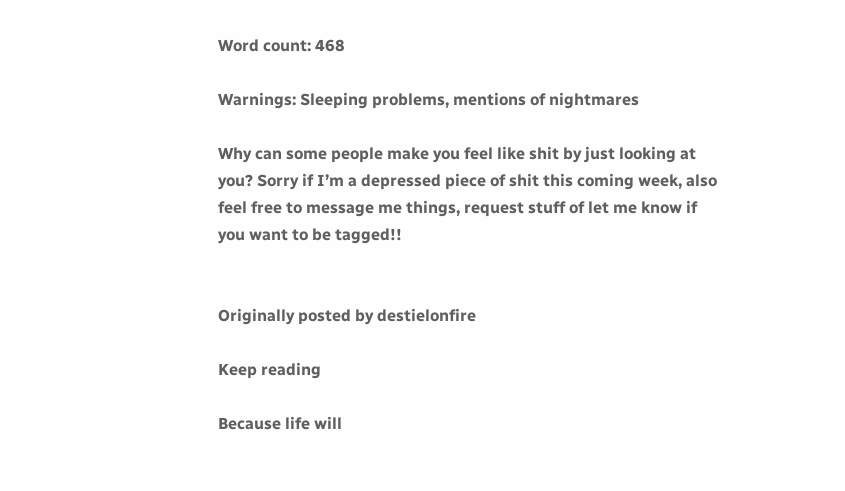Word count: 468

Warnings: Sleeping problems, mentions of nightmares

Why can some people make you feel like shit by just looking at you? Sorry if I’m a depressed piece of shit this coming week, also feel free to message me things, request stuff of let me know if you want to be tagged!!


Originally posted by destielonfire

Keep reading

Because life will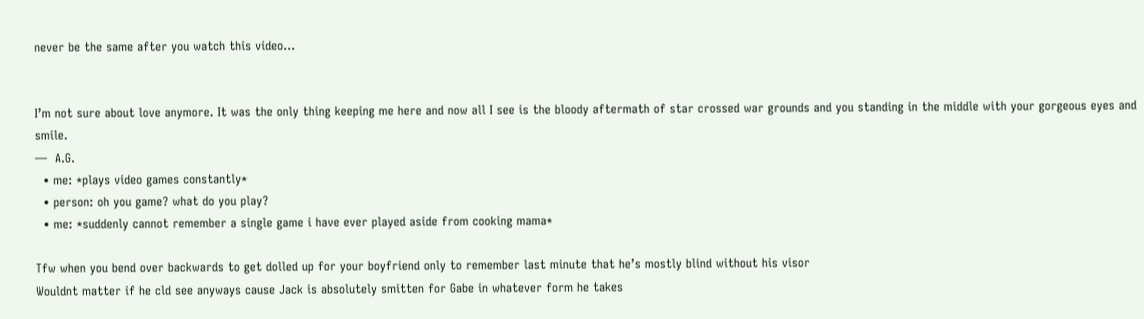never be the same after you watch this video...


I’m not sure about love anymore. It was the only thing keeping me here and now all I see is the bloody aftermath of star crossed war grounds and you standing in the middle with your gorgeous eyes and smile.
—  A.G.
  • me: *plays video games constantly*
  • person: oh you game? what do you play?
  • me: *suddenly cannot remember a single game i have ever played aside from cooking mama*

Tfw when you bend over backwards to get dolled up for your boyfriend only to remember last minute that he’s mostly blind without his visor
Wouldnt matter if he cld see anyways cause Jack is absolutely smitten for Gabe in whatever form he takes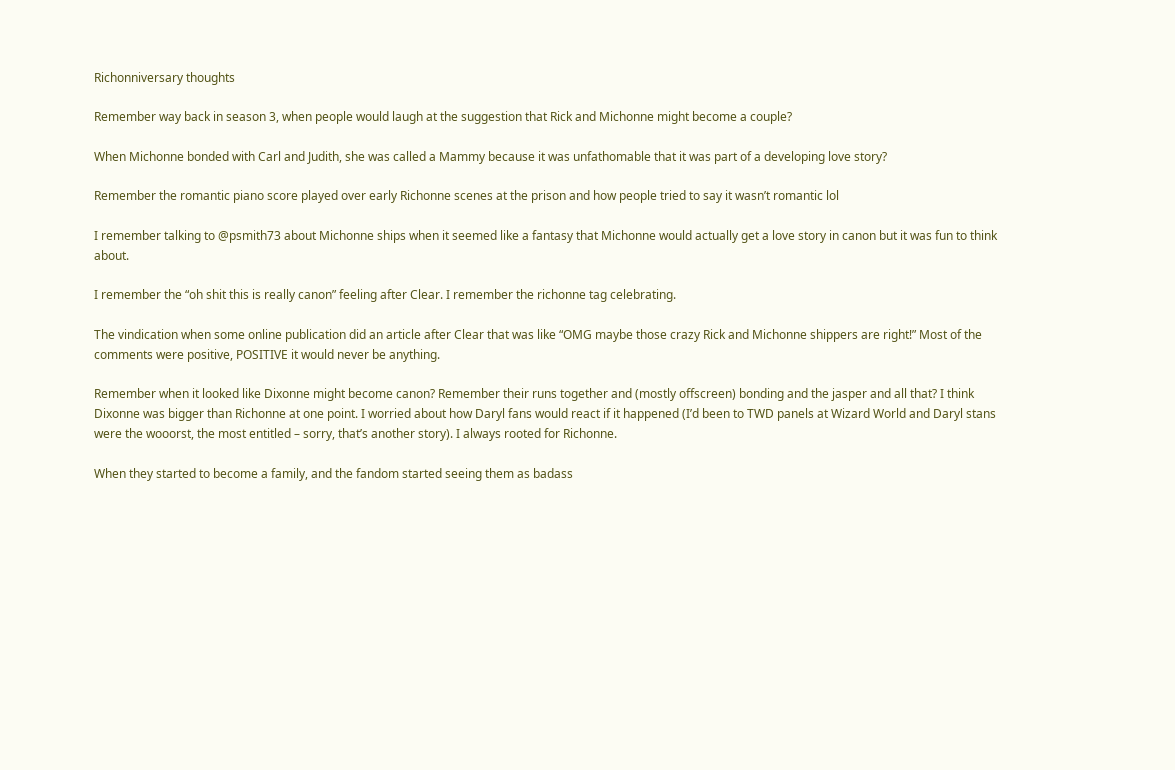Richonniversary thoughts

Remember way back in season 3, when people would laugh at the suggestion that Rick and Michonne might become a couple?

When Michonne bonded with Carl and Judith, she was called a Mammy because it was unfathomable that it was part of a developing love story?

Remember the romantic piano score played over early Richonne scenes at the prison and how people tried to say it wasn’t romantic lol

I remember talking to @psmith73 about Michonne ships when it seemed like a fantasy that Michonne would actually get a love story in canon but it was fun to think about.

I remember the “oh shit this is really canon” feeling after Clear. I remember the richonne tag celebrating.

The vindication when some online publication did an article after Clear that was like “OMG maybe those crazy Rick and Michonne shippers are right!” Most of the comments were positive, POSITIVE it would never be anything.

Remember when it looked like Dixonne might become canon? Remember their runs together and (mostly offscreen) bonding and the jasper and all that? I think Dixonne was bigger than Richonne at one point. I worried about how Daryl fans would react if it happened (I’d been to TWD panels at Wizard World and Daryl stans were the wooorst, the most entitled – sorry, that’s another story). I always rooted for Richonne.

When they started to become a family, and the fandom started seeing them as badass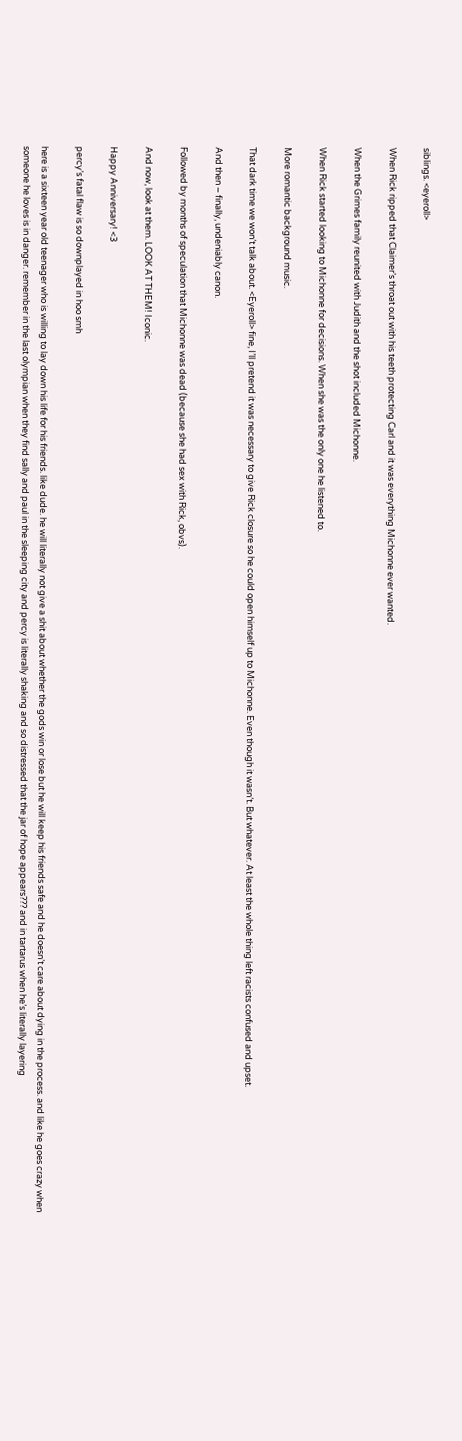siblings. <eyeroll>

When Rick ripped that Claimer’s throat out with his teeth protecting Carl and it was everything Michonne ever wanted.

When the Grimes family reunited with Judith and the shot included Michonne.

When Rick started looking to Michonne for decisions. When she was the only one he listened to.

More romantic background music.

That dark time we won’t talk about. <Eyeroll> fine, I’ll pretend it was necessary to give Rick closure so he could open himself up to Michonne. Even though it wasn’t. But whatever. At least the whole thing left racists confused and upset.

And then – finally, undeniably canon.

Followed by months of speculation that Michonne was dead (because she had sex with Rick, obvs).

And now, look at them. LOOK AT THEM! Iconic.

Happy Anniversary! <3

percy’s fatal flaw is so downplayed in hoo smh

here is a sixteen year old teenager who is willing to lay down his life for his friends. like dude. he will literally not give a shit about whether the gods win or lose but he will keep his friends safe and he doesn’t care about dying in the process. and like he goes crazy when someone he loves is in danger. remember in the last olympian when they find sally and paul in the sleeping city and percy is literally shaking and so distressed that the jar of hope appears??? and in tartarus when he’s literally layering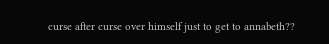curse after curse over himself just to get to annabeth??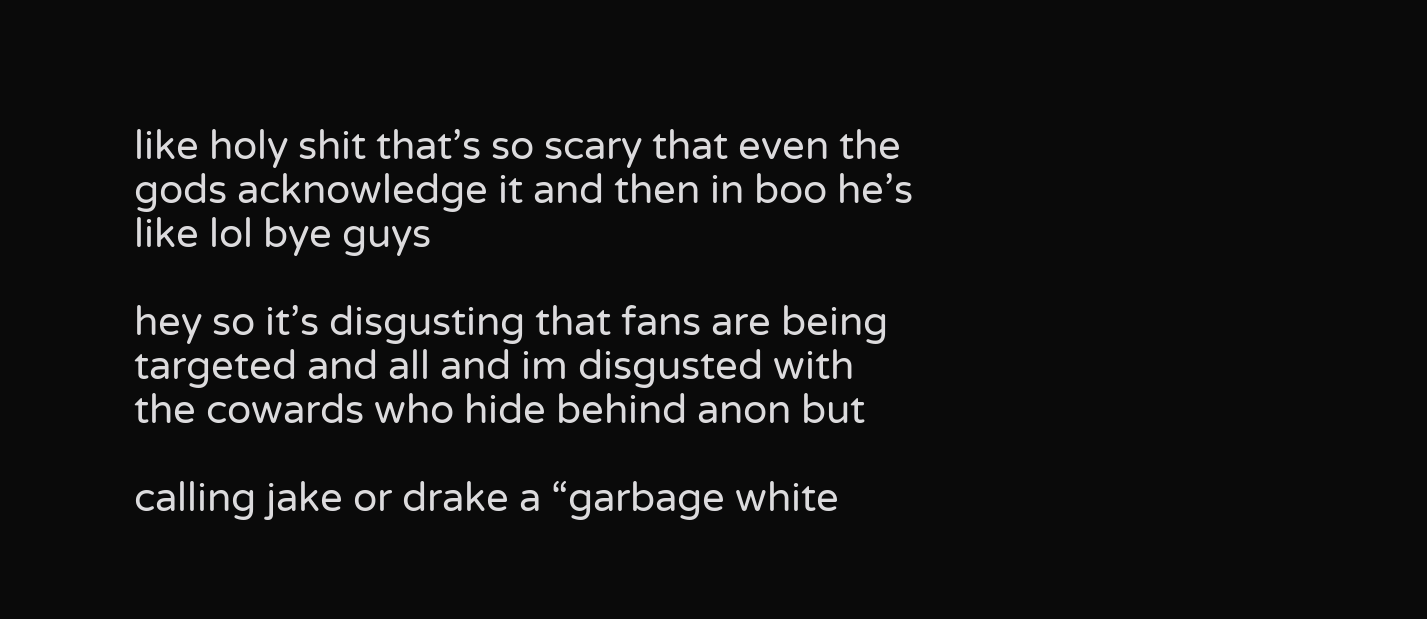like holy shit that’s so scary that even the gods acknowledge it and then in boo he’s like lol bye guys

hey so it’s disgusting that fans are being targeted and all and im disgusted with the cowards who hide behind anon but

calling jake or drake a “garbage white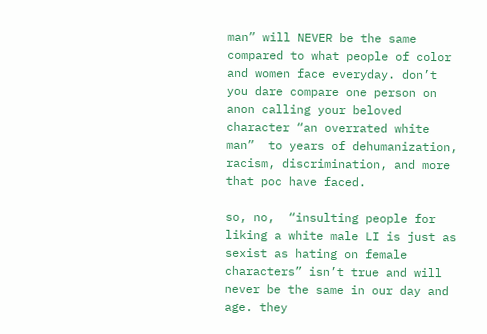man” will NEVER be the same compared to what people of color and women face everyday. don’t you dare compare one person on anon calling your beloved character “an overrated white man”  to years of dehumanization, racism, discrimination, and more that poc have faced.

so, no,  “insulting people for liking a white male LI is just as sexist as hating on female characters” isn’t true and will never be the same in our day and age. they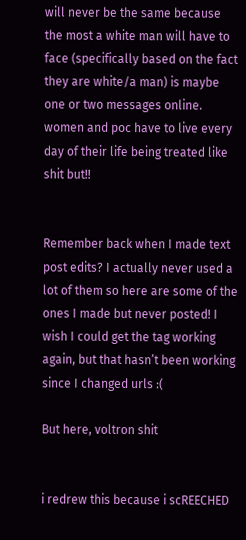will never be the same because the most a white man will have to face (specifically based on the fact they are white/a man) is maybe one or two messages online. women and poc have to live every day of their life being treated like shit but!!


Remember back when I made text post edits? I actually never used a lot of them so here are some of the ones I made but never posted! I wish I could get the tag working again, but that hasn’t been working since I changed urls :(

But here, voltron shit


i redrew this because i scREECHED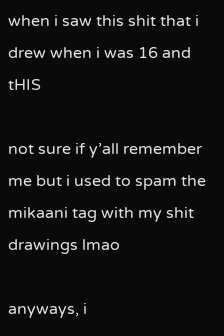when i saw this shit that i drew when i was 16 and  tHIS

not sure if y’all remember me but i used to spam the mikaani tag with my shit drawings lmao

anyways, i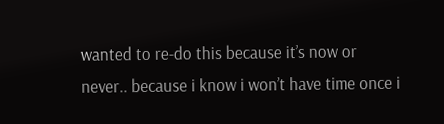wanted to re-do this because it’s now or never.. because i know i won’t have time once i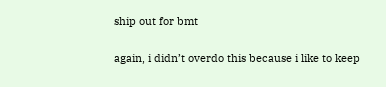ship out for bmt

again, i didn’t overdo this because i like to keep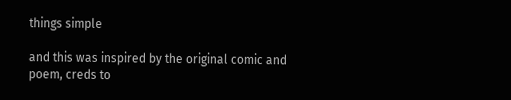things simple

and this was inspired by the original comic and poem, creds to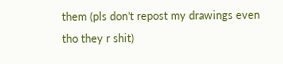them (pls don’t repost my drawings even tho they r shit)